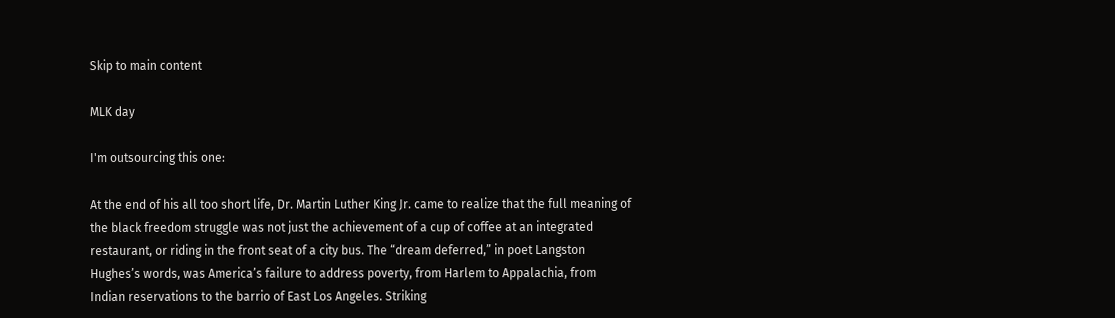Skip to main content

MLK day

I'm outsourcing this one:

At the end of his all too short life, Dr. Martin Luther King Jr. came to realize that the full meaning of the black freedom struggle was not just the achievement of a cup of coffee at an integrated restaurant, or riding in the front seat of a city bus. The “dream deferred,” in poet Langston Hughes’s words, was America’s failure to address poverty, from Harlem to Appalachia, from Indian reservations to the barrio of East Los Angeles. Striking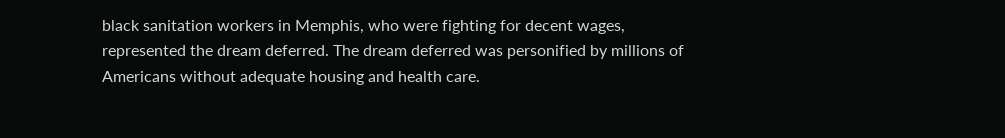black sanitation workers in Memphis, who were fighting for decent wages, represented the dream deferred. The dream deferred was personified by millions of Americans without adequate housing and health care.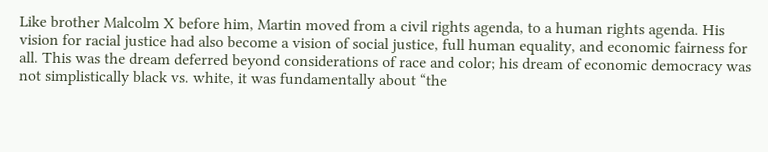Like brother Malcolm X before him, Martin moved from a civil rights agenda, to a human rights agenda. His vision for racial justice had also become a vision of social justice, full human equality, and economic fairness for all. This was the dream deferred beyond considerations of race and color; his dream of economic democracy was not simplistically black vs. white, it was fundamentally about “the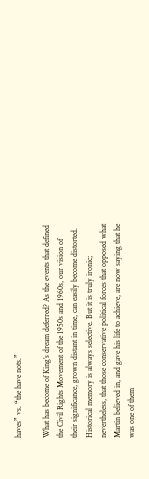haves” vs. “the have nots.”

What has become of King’s dream deferred? As the events that defined the Civil Rights Movement of the 1950s and 1960s, our vision of their significance, grown distant in time, can easily become distorted. Historical memory is always selective. But it is truly ironic; nevertheless, that those conservative political forces that opposed what Martin believed in, and gave his life to achieve, are now saying that he was one of them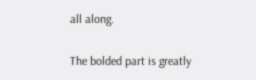all along.

The bolded part is greatly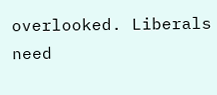overlooked. Liberals need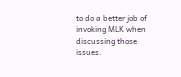to do a better job of invoking MLK when discussing those issues.